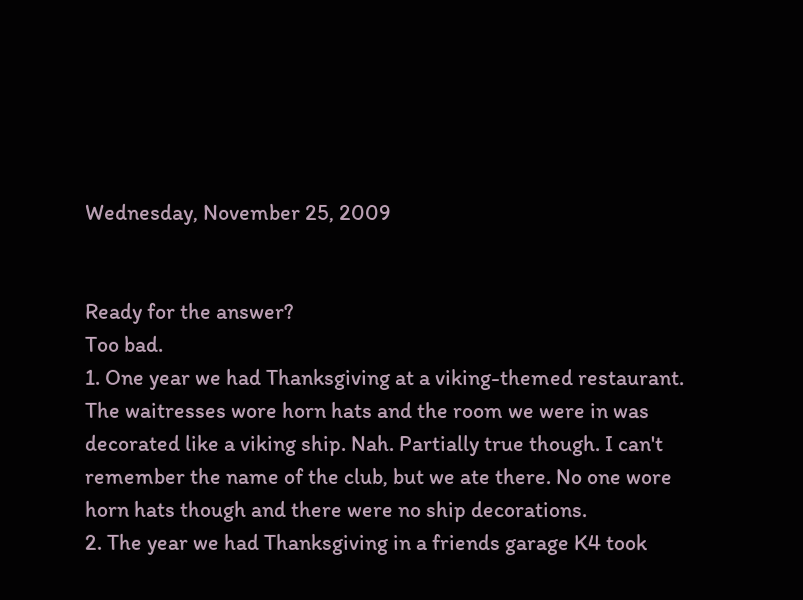Wednesday, November 25, 2009


Ready for the answer?
Too bad.
1. One year we had Thanksgiving at a viking-themed restaurant. The waitresses wore horn hats and the room we were in was decorated like a viking ship. Nah. Partially true though. I can't remember the name of the club, but we ate there. No one wore horn hats though and there were no ship decorations.
2. The year we had Thanksgiving in a friends garage K4 took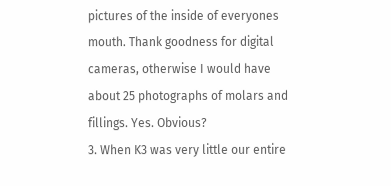pictures of the inside of everyones mouth. Thank goodness for digital cameras, otherwise I would have about 25 photographs of molars and fillings. Yes. Obvious?
3. When K3 was very little our entire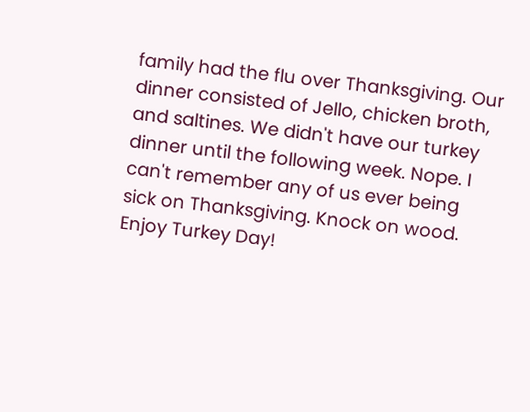family had the flu over Thanksgiving. Our dinner consisted of Jello, chicken broth, and saltines. We didn't have our turkey dinner until the following week. Nope. I can't remember any of us ever being sick on Thanksgiving. Knock on wood.
Enjoy Turkey Day!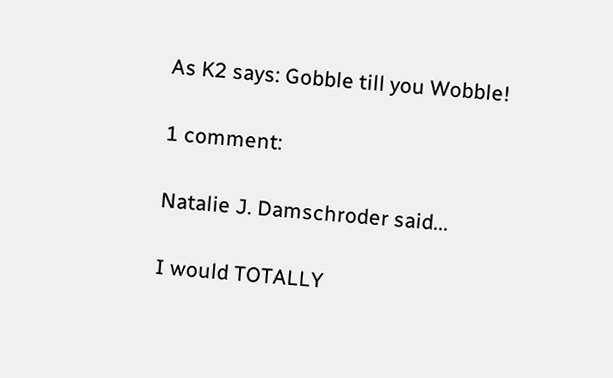As K2 says: Gobble till you Wobble!

1 comment:

Natalie J. Damschroder said...

I would TOTALLY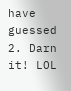have guessed 2. Darn it! LOL